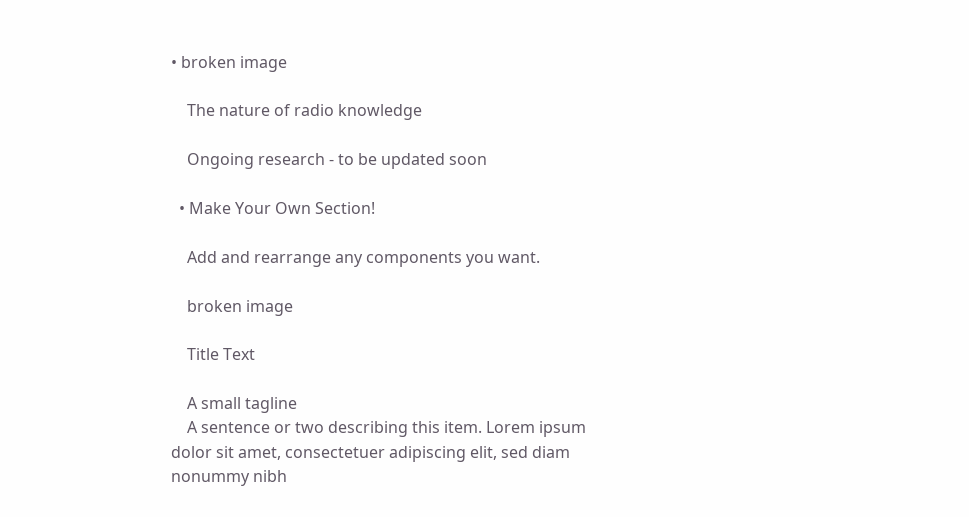• broken image

    The nature of radio knowledge

    Ongoing research - to be updated soon

  • Make Your Own Section!

    Add and rearrange any components you want.

    broken image

    Title Text

    A small tagline
    A sentence or two describing this item. Lorem ipsum dolor sit amet, consectetuer adipiscing elit, sed diam nonummy nibh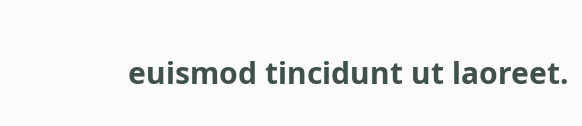euismod tincidunt ut laoreet.